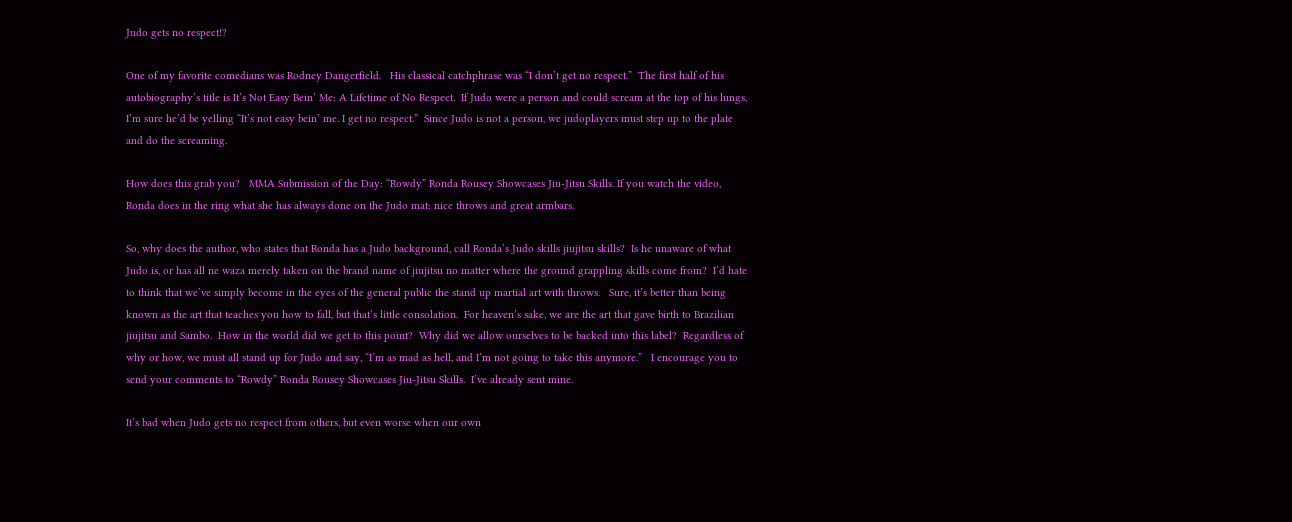Judo gets no respect!?

One of my favorite comedians was Rodney Dangerfield.   His classical catchphrase was “I don’t get no respect.”  The first half of his autobiography’s title is It’s Not Easy Bein’ Me: A Lifetime of No Respect.  If Judo were a person and could scream at the top of his lungs, I’m sure he’d be yelling “It’s not easy bein’ me. I get no respect.”  Since Judo is not a person, we judoplayers must step up to the plate and do the screaming.

How does this grab you?   MMA Submission of the Day: “Rowdy” Ronda Rousey Showcases Jiu-Jitsu Skills. If you watch the video, Ronda does in the ring what she has always done on the Judo mat: nice throws and great armbars.

So, why does the author, who states that Ronda has a Judo background, call Ronda’s Judo skills jiujitsu skills?  Is he unaware of what Judo is, or has all ne waza merely taken on the brand name of jiujitsu no matter where the ground grappling skills come from?  I’d hate to think that we’ve simply become in the eyes of the general public the stand up martial art with throws.   Sure, it’s better than being known as the art that teaches you how to fall, but that’s little consolation.  For heaven’s sake, we are the art that gave birth to Brazilian jiujitsu and Sambo.  How in the world did we get to this point?  Why did we allow ourselves to be backed into this label?  Regardless of why or how, we must all stand up for Judo and say, “I’m as mad as hell, and I’m not going to take this anymore.”   I encourage you to send your comments to “Rowdy” Ronda Rousey Showcases Jiu-Jitsu Skills.  I’ve already sent mine.

It’s bad when Judo gets no respect from others, but even worse when our own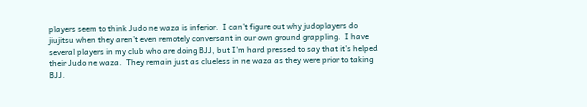players seem to think Judo ne waza is inferior.  I can’t figure out why judoplayers do jiujitsu when they aren’t even remotely conversant in our own ground grappling.  I have several players in my club who are doing BJJ, but I’m hard pressed to say that it’s helped their Judo ne waza.  They remain just as clueless in ne waza as they were prior to taking BJJ.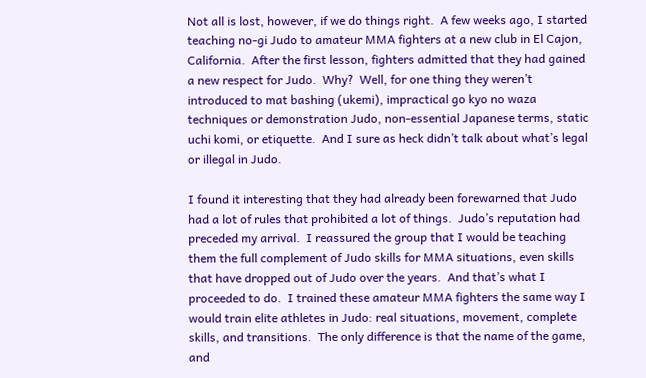Not all is lost, however, if we do things right.  A few weeks ago, I started teaching no-gi Judo to amateur MMA fighters at a new club in El Cajon, California.  After the first lesson, fighters admitted that they had gained a new respect for Judo.  Why?  Well, for one thing they weren’t introduced to mat bashing (ukemi), impractical go kyo no waza techniques or demonstration Judo, non-essential Japanese terms, static uchi komi, or etiquette.  And I sure as heck didn’t talk about what’s legal or illegal in Judo.

I found it interesting that they had already been forewarned that Judo had a lot of rules that prohibited a lot of things.  Judo’s reputation had preceded my arrival.  I reassured the group that I would be teaching them the full complement of Judo skills for MMA situations, even skills that have dropped out of Judo over the years.  And that’s what I proceeded to do.  I trained these amateur MMA fighters the same way I would train elite athletes in Judo: real situations, movement, complete skills, and transitions.  The only difference is that the name of the game, and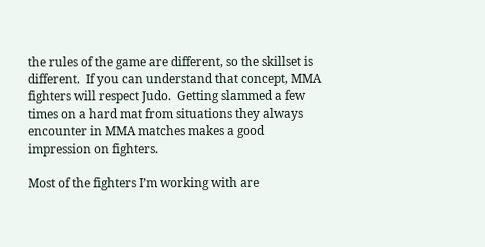the rules of the game are different, so the skillset is different.  If you can understand that concept, MMA fighters will respect Judo.  Getting slammed a few times on a hard mat from situations they always encounter in MMA matches makes a good impression on fighters.

Most of the fighters I’m working with are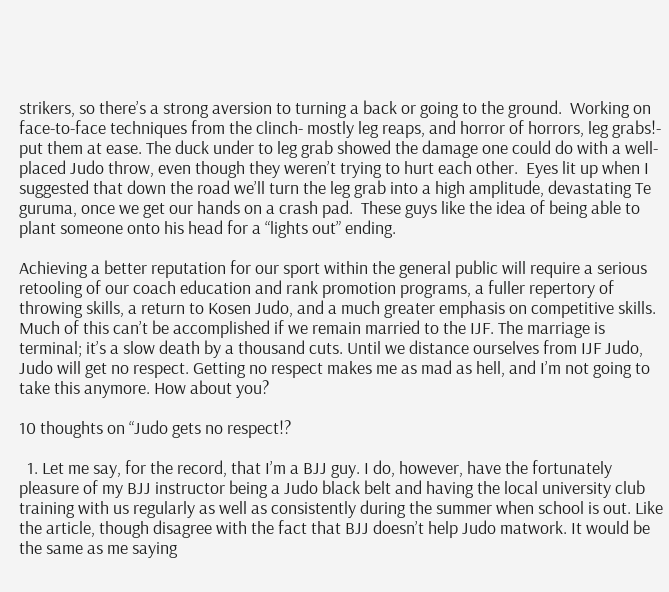strikers, so there’s a strong aversion to turning a back or going to the ground.  Working on face-to-face techniques from the clinch- mostly leg reaps, and horror of horrors, leg grabs!- put them at ease. The duck under to leg grab showed the damage one could do with a well-placed Judo throw, even though they weren’t trying to hurt each other.  Eyes lit up when I suggested that down the road we’ll turn the leg grab into a high amplitude, devastating Te guruma, once we get our hands on a crash pad.  These guys like the idea of being able to plant someone onto his head for a “lights out” ending.

Achieving a better reputation for our sport within the general public will require a serious retooling of our coach education and rank promotion programs, a fuller repertory of throwing skills, a return to Kosen Judo, and a much greater emphasis on competitive skills.  Much of this can’t be accomplished if we remain married to the IJF. The marriage is terminal; it’s a slow death by a thousand cuts. Until we distance ourselves from IJF Judo, Judo will get no respect. Getting no respect makes me as mad as hell, and I’m not going to take this anymore. How about you?

10 thoughts on “Judo gets no respect!?

  1. Let me say, for the record, that I’m a BJJ guy. I do, however, have the fortunately pleasure of my BJJ instructor being a Judo black belt and having the local university club training with us regularly as well as consistently during the summer when school is out. Like the article, though disagree with the fact that BJJ doesn’t help Judo matwork. It would be the same as me saying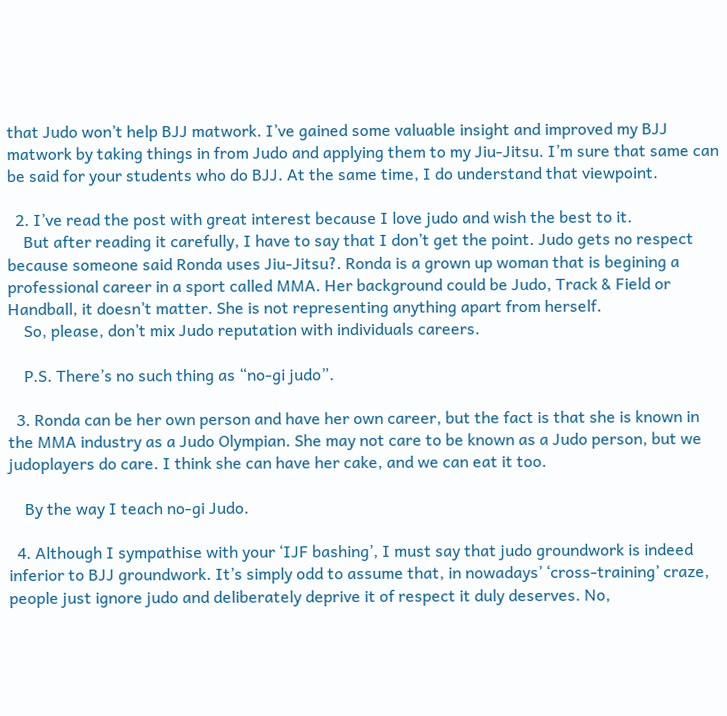that Judo won’t help BJJ matwork. I’ve gained some valuable insight and improved my BJJ matwork by taking things in from Judo and applying them to my Jiu-Jitsu. I’m sure that same can be said for your students who do BJJ. At the same time, I do understand that viewpoint.

  2. I’ve read the post with great interest because I love judo and wish the best to it.
    But after reading it carefully, I have to say that I don’t get the point. Judo gets no respect because someone said Ronda uses Jiu-Jitsu?. Ronda is a grown up woman that is begining a professional career in a sport called MMA. Her background could be Judo, Track & Field or Handball, it doesn’t matter. She is not representing anything apart from herself.
    So, please, don’t mix Judo reputation with individuals careers.

    P.S. There’s no such thing as “no-gi judo”.

  3. Ronda can be her own person and have her own career, but the fact is that she is known in the MMA industry as a Judo Olympian. She may not care to be known as a Judo person, but we judoplayers do care. I think she can have her cake, and we can eat it too.

    By the way I teach no-gi Judo.

  4. Although I sympathise with your ‘IJF bashing’, I must say that judo groundwork is indeed inferior to BJJ groundwork. It’s simply odd to assume that, in nowadays’ ‘cross-training’ craze, people just ignore judo and deliberately deprive it of respect it duly deserves. No,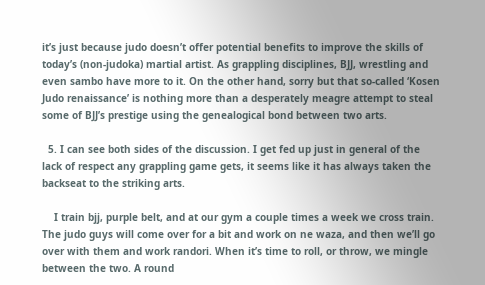it’s just because judo doesn’t offer potential benefits to improve the skills of today’s (non-judoka) martial artist. As grappling disciplines, BJJ, wrestling and even sambo have more to it. On the other hand, sorry but that so-called ‘Kosen Judo renaissance’ is nothing more than a desperately meagre attempt to steal some of BJJ’s prestige using the genealogical bond between two arts.

  5. I can see both sides of the discussion. I get fed up just in general of the lack of respect any grappling game gets, it seems like it has always taken the backseat to the striking arts.

    I train bjj, purple belt, and at our gym a couple times a week we cross train. The judo guys will come over for a bit and work on ne waza, and then we’ll go over with them and work randori. When it’s time to roll, or throw, we mingle between the two. A round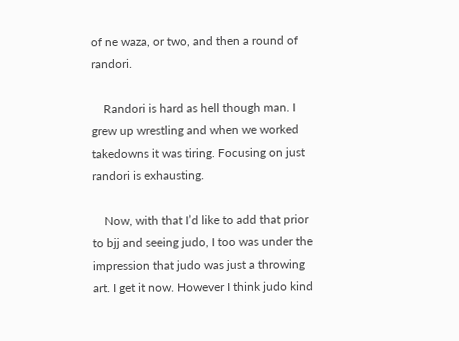of ne waza, or two, and then a round of randori.

    Randori is hard as hell though man. I grew up wrestling and when we worked takedowns it was tiring. Focusing on just randori is exhausting.

    Now, with that I’d like to add that prior to bjj and seeing judo, I too was under the impression that judo was just a throwing art. I get it now. However I think judo kind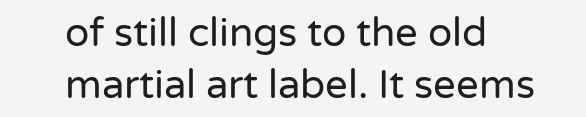of still clings to the old martial art label. It seems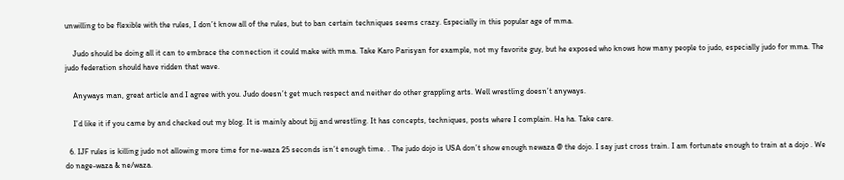unwilling to be flexible with the rules, I don’t know all of the rules, but to ban certain techniques seems crazy. Especially in this popular age of mma.

    Judo should be doing all it can to embrace the connection it could make with mma. Take Karo Parisyan for example, not my favorite guy, but he exposed who knows how many people to judo, especially judo for mma. The judo federation should have ridden that wave.

    Anyways man, great article and I agree with you. Judo doesn’t get much respect and neither do other grappling arts. Well wrestling doesn’t anyways.

    I’d like it if you came by and checked out my blog. It is mainly about bjj and wrestling. It has concepts, techniques, posts where I complain. Ha ha. Take care.

  6. IJF rules is killing judo not allowing more time for ne-waza 25 seconds isn’t enough time. . The judo dojo is USA don’t show enough newaza @ the dojo. I say just cross train. I am fortunate enough to train at a dojo . We do nage-waza & ne/waza.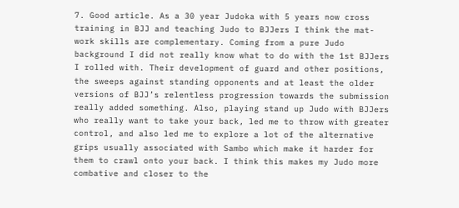7. Good article. As a 30 year Judoka with 5 years now cross training in BJJ and teaching Judo to BJJers I think the mat-work skills are complementary. Coming from a pure Judo background I did not really know what to do with the 1st BJJers I rolled with. Their development of guard and other positions, the sweeps against standing opponents and at least the older versions of BJJ’s relentless progression towards the submission really added something. Also, playing stand up Judo with BJJers who really want to take your back, led me to throw with greater control, and also led me to explore a lot of the alternative grips usually associated with Sambo which make it harder for them to crawl onto your back. I think this makes my Judo more combative and closer to the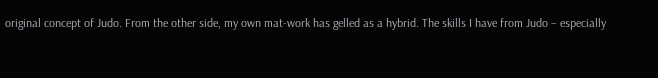original concept of Judo. From the other side, my own mat-work has gelled as a hybrid. The skills I have from Judo – especially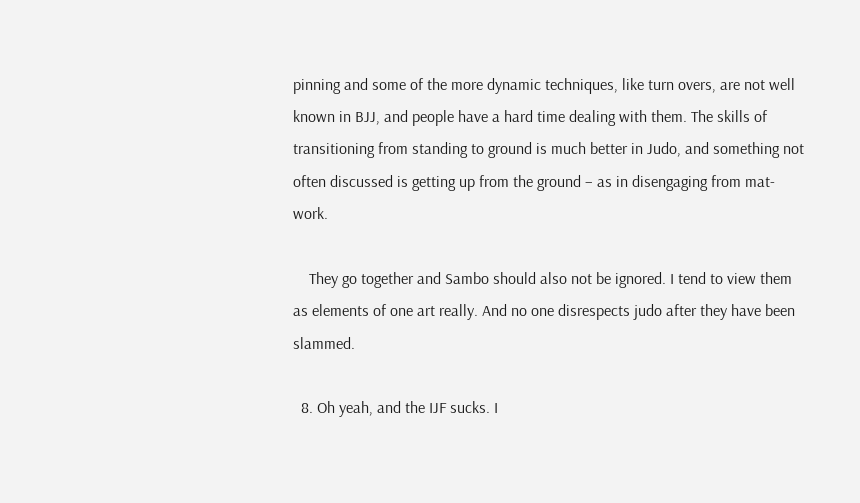pinning and some of the more dynamic techniques, like turn overs, are not well known in BJJ, and people have a hard time dealing with them. The skills of transitioning from standing to ground is much better in Judo, and something not often discussed is getting up from the ground – as in disengaging from mat-work.

    They go together and Sambo should also not be ignored. I tend to view them as elements of one art really. And no one disrespects judo after they have been slammed.

  8. Oh yeah, and the IJF sucks. I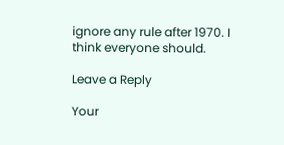ignore any rule after 1970. I think everyone should.

Leave a Reply

Your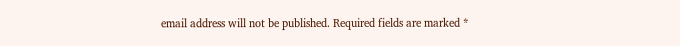email address will not be published. Required fields are marked *